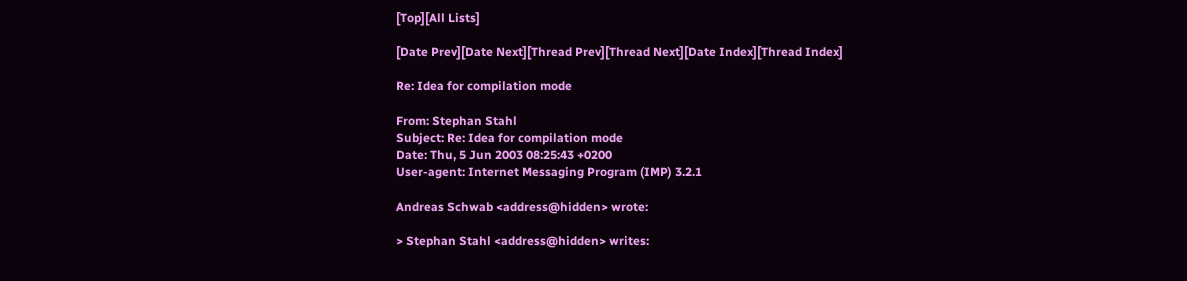[Top][All Lists]

[Date Prev][Date Next][Thread Prev][Thread Next][Date Index][Thread Index]

Re: Idea for compilation mode

From: Stephan Stahl
Subject: Re: Idea for compilation mode
Date: Thu, 5 Jun 2003 08:25:43 +0200
User-agent: Internet Messaging Program (IMP) 3.2.1

Andreas Schwab <address@hidden> wrote:

> Stephan Stahl <address@hidden> writes: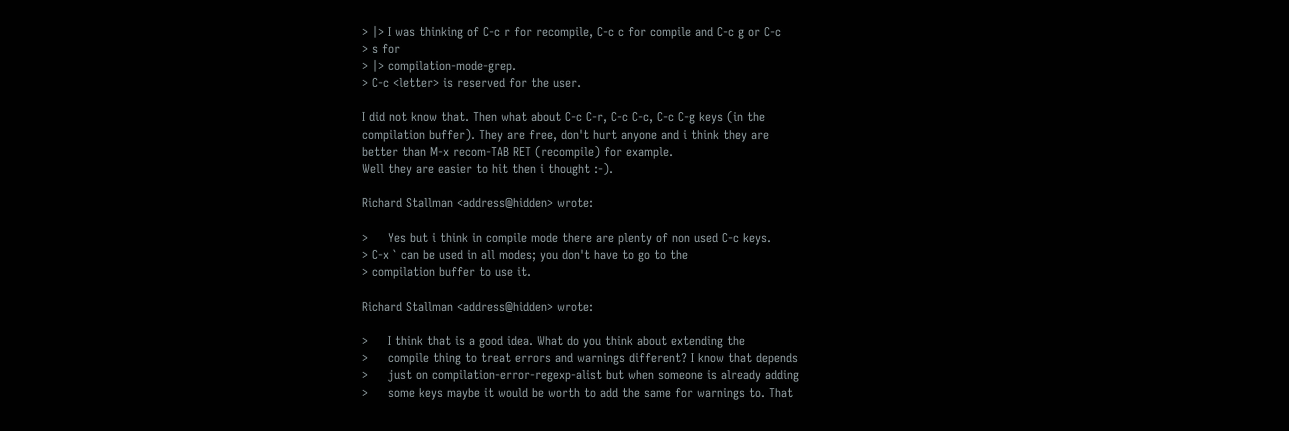> |> I was thinking of C-c r for recompile, C-c c for compile and C-c g or C-c
> s for
> |> compilation-mode-grep.
> C-c <letter> is reserved for the user.

I did not know that. Then what about C-c C-r, C-c C-c, C-c C-g keys (in the
compilation buffer). They are free, don't hurt anyone and i think they are
better than M-x recom-TAB RET (recompile) for example.
Well they are easier to hit then i thought :-).

Richard Stallman <address@hidden> wrote:

>     Yes but i think in compile mode there are plenty of non used C-c keys.
> C-x ` can be used in all modes; you don't have to go to the
> compilation buffer to use it.

Richard Stallman <address@hidden> wrote:

>     I think that is a good idea. What do you think about extending the
>     compile thing to treat errors and warnings different? I know that depends
>     just on compilation-error-regexp-alist but when someone is already adding
>     some keys maybe it would be worth to add the same for warnings to. That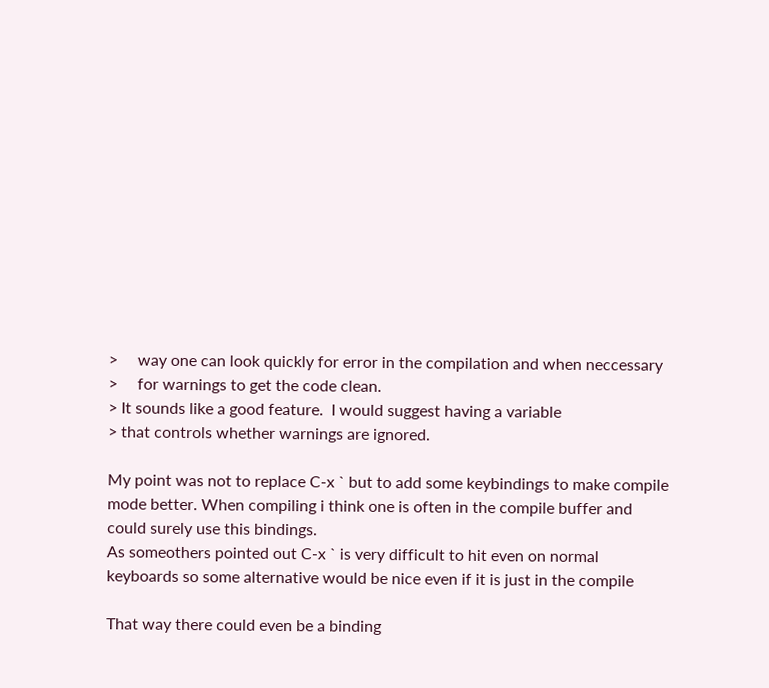>     way one can look quickly for error in the compilation and when neccessary
>     for warnings to get the code clean.
> It sounds like a good feature.  I would suggest having a variable
> that controls whether warnings are ignored.

My point was not to replace C-x ` but to add some keybindings to make compile
mode better. When compiling i think one is often in the compile buffer and
could surely use this bindings.
As someothers pointed out C-x ` is very difficult to hit even on normal
keyboards so some alternative would be nice even if it is just in the compile

That way there could even be a binding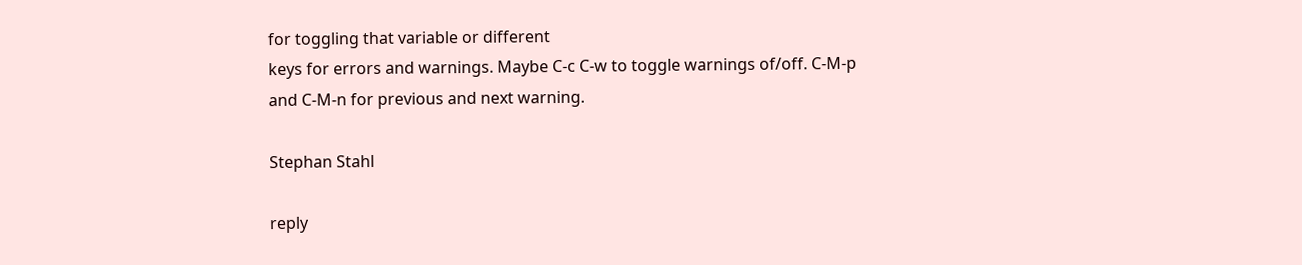for toggling that variable or different
keys for errors and warnings. Maybe C-c C-w to toggle warnings of/off. C-M-p
and C-M-n for previous and next warning.

Stephan Stahl

reply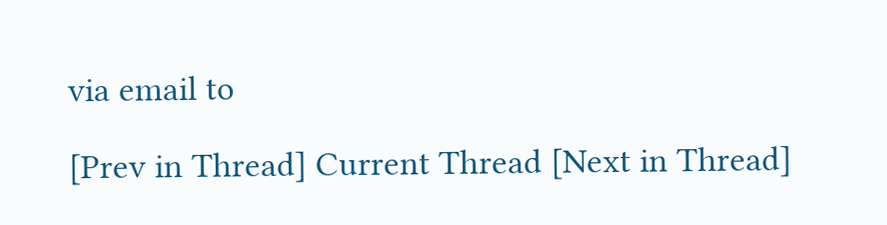via email to

[Prev in Thread] Current Thread [Next in Thread]